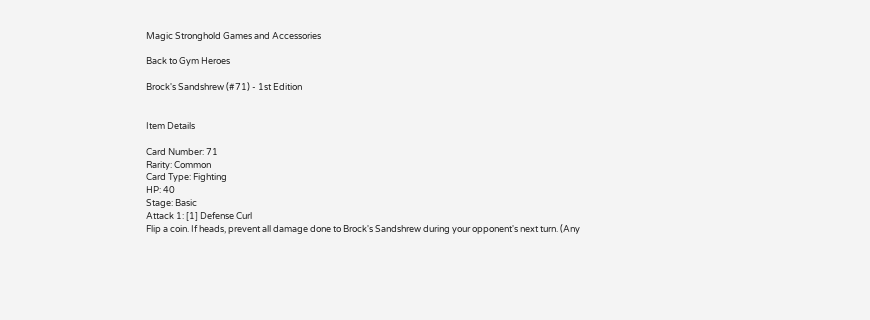Magic Stronghold Games and Accessories

Back to Gym Heroes

Brock's Sandshrew (#71) - 1st Edition


Item Details

Card Number: 71
Rarity: Common
Card Type: Fighting
HP: 40
Stage: Basic
Attack 1: [1] Defense Curl
Flip a coin. If heads, prevent all damage done to Brock's Sandshrew during your opponent's next turn. (Any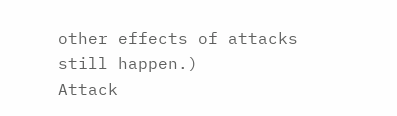other effects of attacks still happen.)
Attack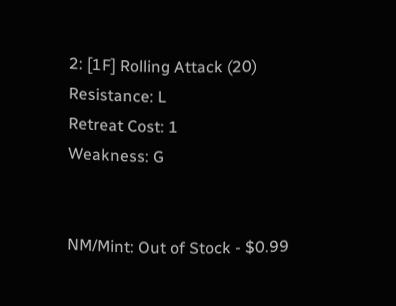2: [1F] Rolling Attack (20)
Resistance: L
Retreat Cost: 1
Weakness: G


NM/Mint: Out of Stock - $0.99